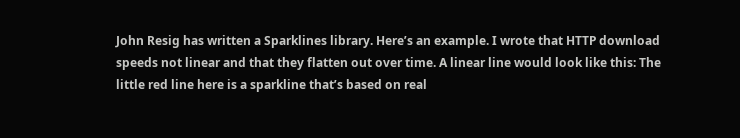John Resig has written a Sparklines library. Here’s an example. I wrote that HTTP download speeds not linear and that they flatten out over time. A linear line would look like this: The little red line here is a sparkline that’s based on real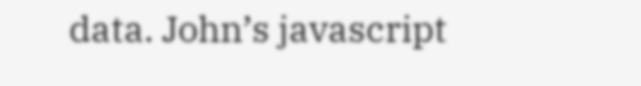data. John’s javascript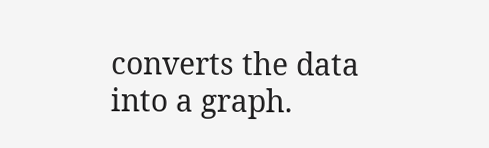converts the data into a graph.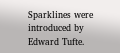Sparklines were introduced by Edward Tufte.